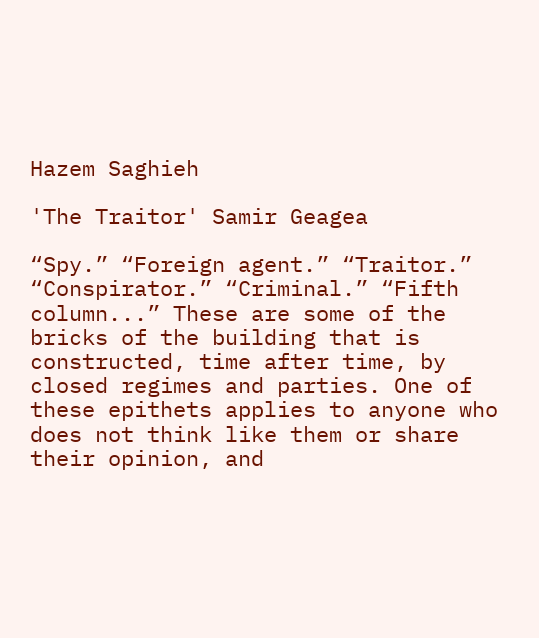Hazem Saghieh

'The Traitor' Samir Geagea

“Spy.” “Foreign agent.” “Traitor.” “Conspirator.” “Criminal.” “Fifth column...” These are some of the bricks of the building that is constructed, time after time, by closed regimes and parties. One of these epithets applies to anyone who does not think like them or share their opinion, and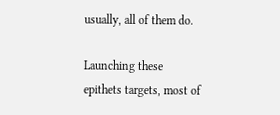usually, all of them do.

Launching these epithets targets, most of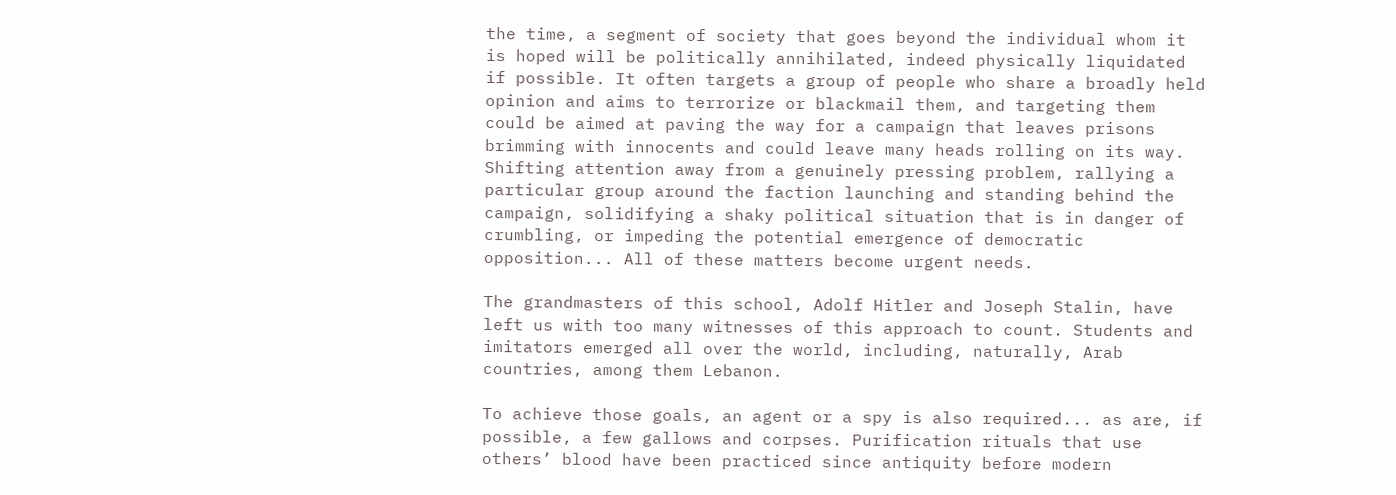the time, a segment of society that goes beyond the individual whom it is hoped will be politically annihilated, indeed physically liquidated if possible. It often targets a group of people who share a broadly held opinion and aims to terrorize or blackmail them, and targeting them could be aimed at paving the way for a campaign that leaves prisons brimming with innocents and could leave many heads rolling on its way. Shifting attention away from a genuinely pressing problem, rallying a particular group around the faction launching and standing behind the campaign, solidifying a shaky political situation that is in danger of crumbling, or impeding the potential emergence of democratic opposition... All of these matters become urgent needs.

The grandmasters of this school, Adolf Hitler and Joseph Stalin, have left us with too many witnesses of this approach to count. Students and imitators emerged all over the world, including, naturally, Arab countries, among them Lebanon.

To achieve those goals, an agent or a spy is also required... as are, if possible, a few gallows and corpses. Purification rituals that use others’ blood have been practiced since antiquity before modern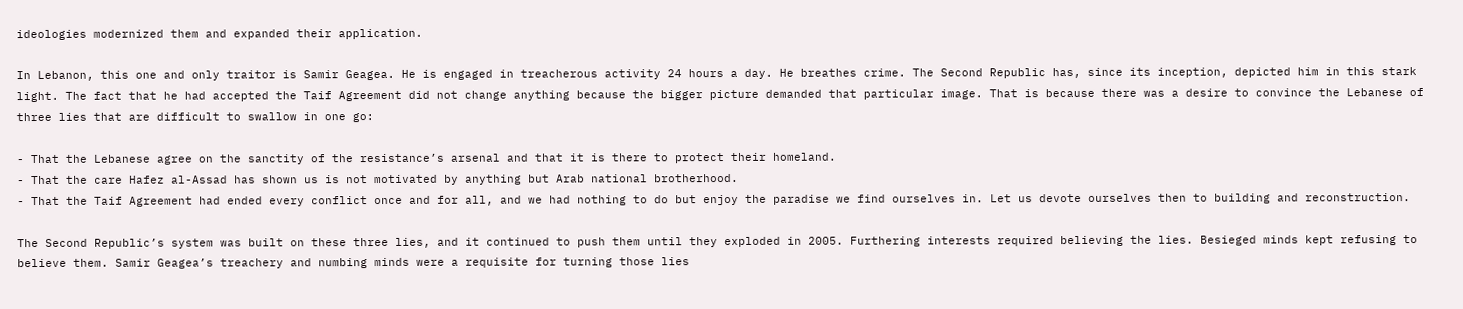ideologies modernized them and expanded their application.

In Lebanon, this one and only traitor is Samir Geagea. He is engaged in treacherous activity 24 hours a day. He breathes crime. The Second Republic has, since its inception, depicted him in this stark light. The fact that he had accepted the Taif Agreement did not change anything because the bigger picture demanded that particular image. That is because there was a desire to convince the Lebanese of three lies that are difficult to swallow in one go:

- That the Lebanese agree on the sanctity of the resistance’s arsenal and that it is there to protect their homeland.
- That the care Hafez al-Assad has shown us is not motivated by anything but Arab national brotherhood.
- That the Taif Agreement had ended every conflict once and for all, and we had nothing to do but enjoy the paradise we find ourselves in. Let us devote ourselves then to building and reconstruction.

The Second Republic’s system was built on these three lies, and it continued to push them until they exploded in 2005. Furthering interests required believing the lies. Besieged minds kept refusing to believe them. Samir Geagea’s treachery and numbing minds were a requisite for turning those lies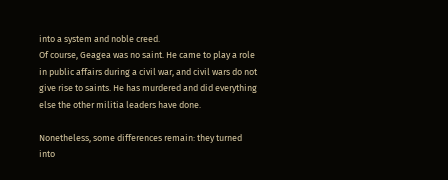into a system and noble creed.
Of course, Geagea was no saint. He came to play a role in public affairs during a civil war, and civil wars do not give rise to saints. He has murdered and did everything else the other militia leaders have done.

Nonetheless, some differences remain: they turned into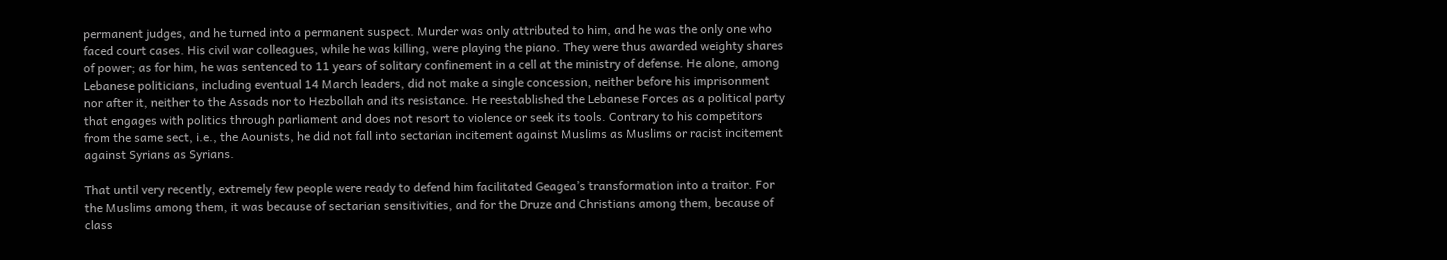permanent judges, and he turned into a permanent suspect. Murder was only attributed to him, and he was the only one who faced court cases. His civil war colleagues, while he was killing, were playing the piano. They were thus awarded weighty shares of power; as for him, he was sentenced to 11 years of solitary confinement in a cell at the ministry of defense. He alone, among Lebanese politicians, including eventual 14 March leaders, did not make a single concession, neither before his imprisonment nor after it, neither to the Assads nor to Hezbollah and its resistance. He reestablished the Lebanese Forces as a political party that engages with politics through parliament and does not resort to violence or seek its tools. Contrary to his competitors from the same sect, i.e., the Aounists, he did not fall into sectarian incitement against Muslims as Muslims or racist incitement against Syrians as Syrians.

That until very recently, extremely few people were ready to defend him facilitated Geagea’s transformation into a traitor. For the Muslims among them, it was because of sectarian sensitivities, and for the Druze and Christians among them, because of class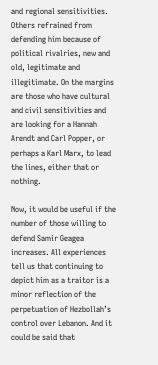and regional sensitivities. Others refrained from defending him because of political rivalries, new and old, legitimate and illegitimate. On the margins are those who have cultural and civil sensitivities and are looking for a Hannah Arendt and Carl Popper, or perhaps a Karl Marx, to lead the lines, either that or nothing.

Now, it would be useful if the number of those willing to defend Samir Geagea increases. All experiences tell us that continuing to depict him as a traitor is a minor reflection of the perpetuation of Hezbollah’s control over Lebanon. And it could be said that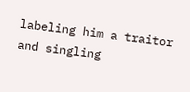labeling him a traitor and singling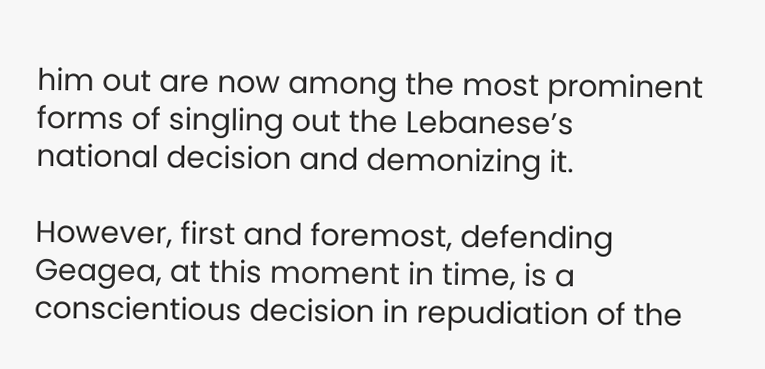him out are now among the most prominent forms of singling out the Lebanese’s national decision and demonizing it.

However, first and foremost, defending Geagea, at this moment in time, is a conscientious decision in repudiation of the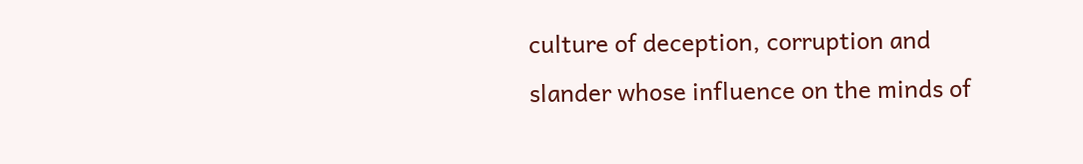culture of deception, corruption and slander whose influence on the minds of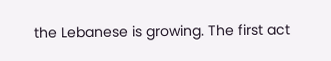the Lebanese is growing. The first act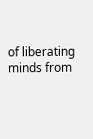of liberating minds from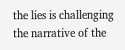the lies is challenging the narrative of the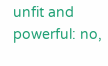unfit and powerful: no,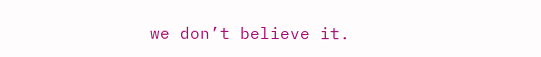we don’t believe it.